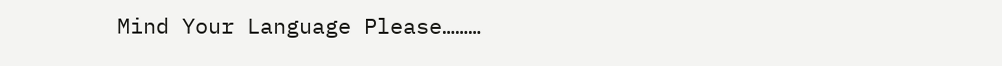Mind Your Language Please………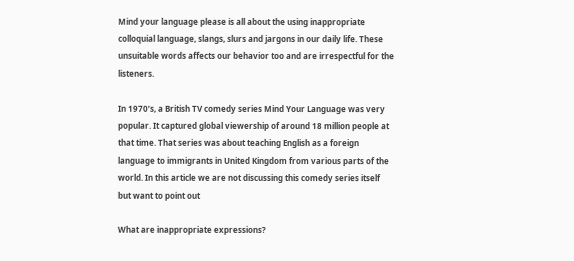Mind your language please is all about the using inappropriate colloquial language, slangs, slurs and jargons in our daily life. These unsuitable words affects our behavior too and are irrespectful for the listeners.

In 1970’s, a British TV comedy series Mind Your Language was very popular. It captured global viewership of around 18 million people at that time. That series was about teaching English as a foreign language to immigrants in United Kingdom from various parts of the world. In this article we are not discussing this comedy series itself but want to point out

What are inappropriate expressions?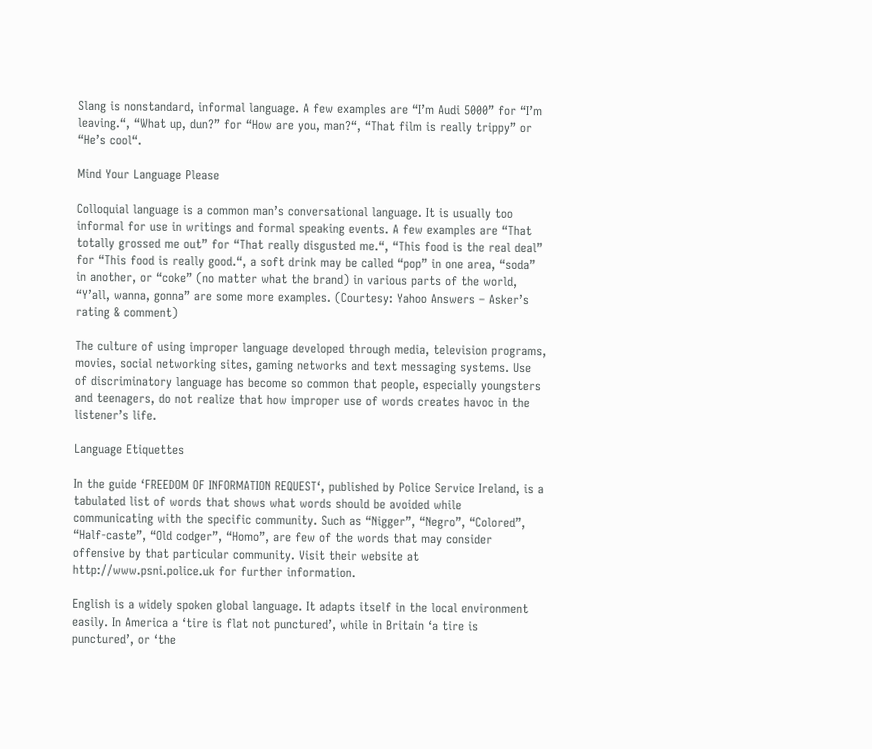Slang is nonstandard, informal language. A few examples are “I’m Audi 5000” for “I’m leaving.“, “What up, dun?” for “How are you, man?“, “That film is really trippy” or “He’s cool“.

Mind Your Language Please

Colloquial language is a common man’s conversational language. It is usually too informal for use in writings and formal speaking events. A few examples are “That totally grossed me out” for “That really disgusted me.“, “This food is the real deal” for “This food is really good.“, a soft drink may be called “pop” in one area, “soda” in another, or “coke” (no matter what the brand) in various parts of the world, “Y’all, wanna, gonna” are some more examples. (Courtesy: Yahoo Answers – Asker’s rating & comment)

The culture of using improper language developed through media, television programs, movies, social networking sites, gaming networks and text messaging systems. Use of discriminatory language has become so common that people, especially youngsters and teenagers, do not realize that how improper use of words creates havoc in the listener’s life.

Language Etiquettes

In the guide ‘FREEDOM OF INFORMATION REQUEST‘, published by Police Service Ireland, is a tabulated list of words that shows what words should be avoided while communicating with the specific community. Such as “Nigger”, “Negro”, “Colored”, “Half-caste”, “Old codger”, “Homo”, are few of the words that may consider offensive by that particular community. Visit their website at http://www.psni.police.uk for further information.

English is a widely spoken global language. It adapts itself in the local environment easily. In America a ‘tire is flat not punctured’, while in Britain ‘a tire is punctured’, or ‘the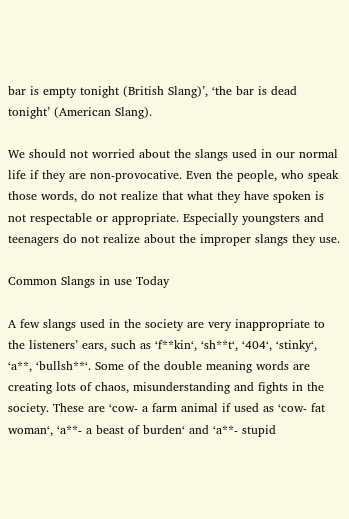bar is empty tonight (British Slang)’, ‘the bar is dead tonight’ (American Slang).

We should not worried about the slangs used in our normal life if they are non-provocative. Even the people, who speak those words, do not realize that what they have spoken is not respectable or appropriate. Especially youngsters and teenagers do not realize about the improper slangs they use.

Common Slangs in use Today

A few slangs used in the society are very inappropriate to the listeners’ ears, such as ‘f**kin‘, ‘sh**t‘, ‘404‘, ‘stinky‘, ‘a**, ‘bullsh**‘. Some of the double meaning words are creating lots of chaos, misunderstanding and fights in the society. These are ‘cow- a farm animal if used as ‘cow- fat woman‘, ‘a**- a beast of burden‘ and ‘a**- stupid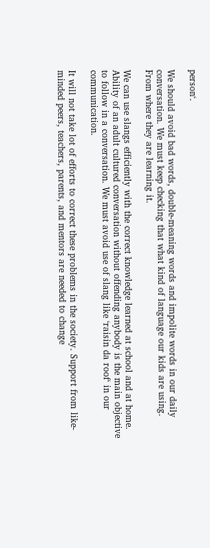person‘.

We should avoid bad words, double-meaning words and impolite words in our daily conversation. We must keep checking that what kind of language our kids are using. From where they are learning it.

We can use slangs efficiently with the correct knowledge learned at school and at home. Ability of an adult cultured conversation without offending anybody is the main objective to follow in a conversation. We must avoid use of slang like ‘raisin da roof‘ in our communication.

It will not take lot of efforts to correct these problems in the society. Support from like-minded peers, teachers, parents, and mentors are needed to change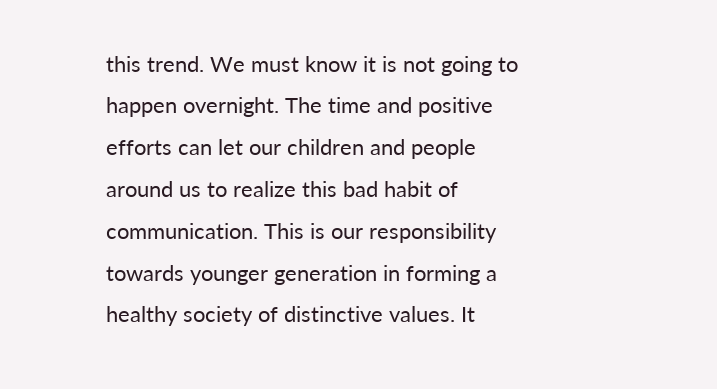this trend. We must know it is not going to happen overnight. The time and positive efforts can let our children and people around us to realize this bad habit of communication. This is our responsibility towards younger generation in forming a healthy society of distinctive values. It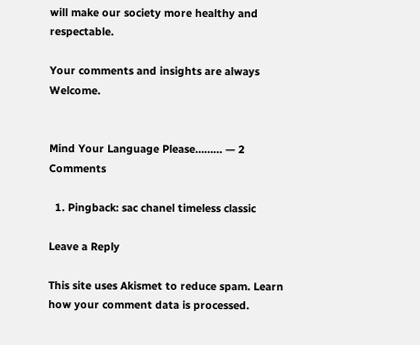will make our society more healthy and respectable.

Your comments and insights are always Welcome.


Mind Your Language Please……… — 2 Comments

  1. Pingback: sac chanel timeless classic

Leave a Reply

This site uses Akismet to reduce spam. Learn how your comment data is processed.